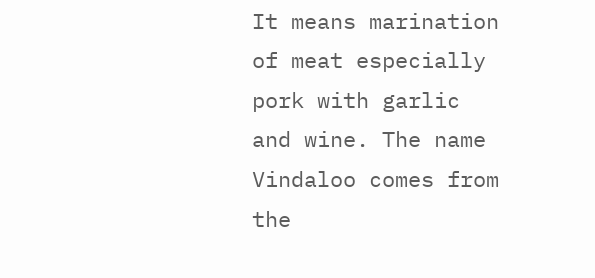It means marination of meat especially pork with garlic and wine. The name Vindaloo comes from the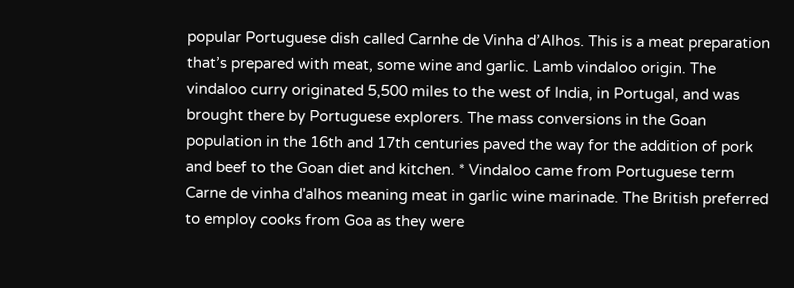popular Portuguese dish called Carnhe de Vinha d’Alhos. This is a meat preparation that’s prepared with meat, some wine and garlic. Lamb vindaloo origin. The vindaloo curry originated 5,500 miles to the west of India, in Portugal, and was brought there by Portuguese explorers. The mass conversions in the Goan population in the 16th and 17th centuries paved the way for the addition of pork and beef to the Goan diet and kitchen. * Vindaloo came from Portuguese term Carne de vinha d'alhos meaning meat in garlic wine marinade. The British preferred to employ cooks from Goa as they were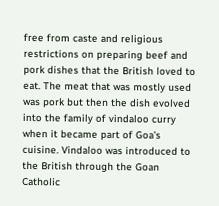free from caste and religious restrictions on preparing beef and pork dishes that the British loved to eat. The meat that was mostly used was pork but then the dish evolved into the family of vindaloo curry when it became part of Goa’s cuisine. Vindaloo was introduced to the British through the Goan Catholic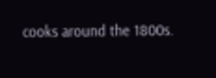cooks around the 1800s.